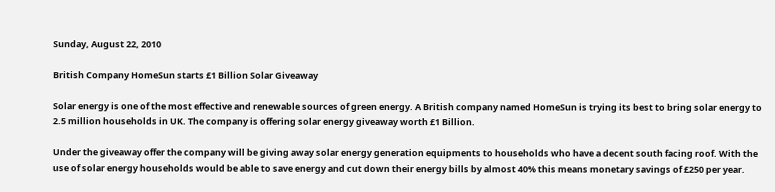Sunday, August 22, 2010

British Company HomeSun starts £1 Billion Solar Giveaway

Solar energy is one of the most effective and renewable sources of green energy. A British company named HomeSun is trying its best to bring solar energy to 2.5 million households in UK. The company is offering solar energy giveaway worth £1 Billion.

Under the giveaway offer the company will be giving away solar energy generation equipments to households who have a decent south facing roof. With the use of solar energy households would be able to save energy and cut down their energy bills by almost 40% this means monetary savings of £250 per year.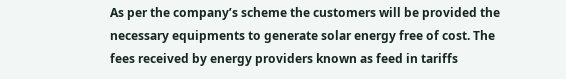As per the company’s scheme the customers will be provided the necessary equipments to generate solar energy free of cost. The fees received by energy providers known as feed in tariffs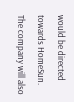would be directed towards HomeSun. The company will also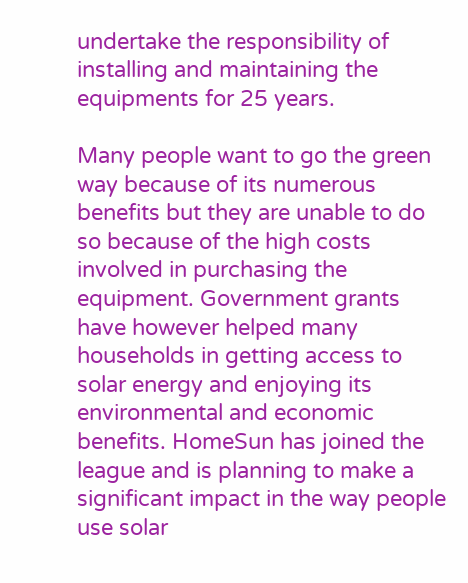undertake the responsibility of installing and maintaining the equipments for 25 years.

Many people want to go the green way because of its numerous benefits but they are unable to do so because of the high costs involved in purchasing the equipment. Government grants have however helped many households in getting access to solar energy and enjoying its environmental and economic benefits. HomeSun has joined the league and is planning to make a significant impact in the way people use solar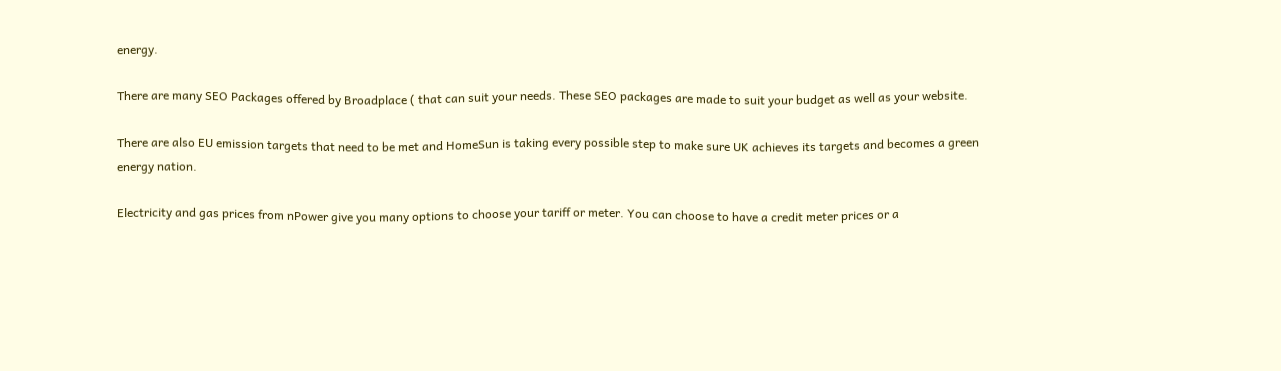energy.

There are many SEO Packages offered by Broadplace ( that can suit your needs. These SEO packages are made to suit your budget as well as your website.

There are also EU emission targets that need to be met and HomeSun is taking every possible step to make sure UK achieves its targets and becomes a green energy nation.

Electricity and gas prices from nPower give you many options to choose your tariff or meter. You can choose to have a credit meter prices or a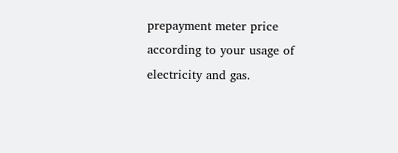prepayment meter price according to your usage of electricity and gas.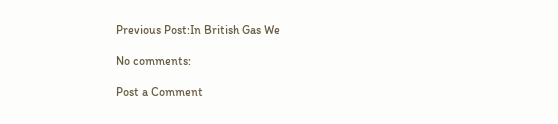Previous Post:In British Gas We

No comments:

Post a Comment